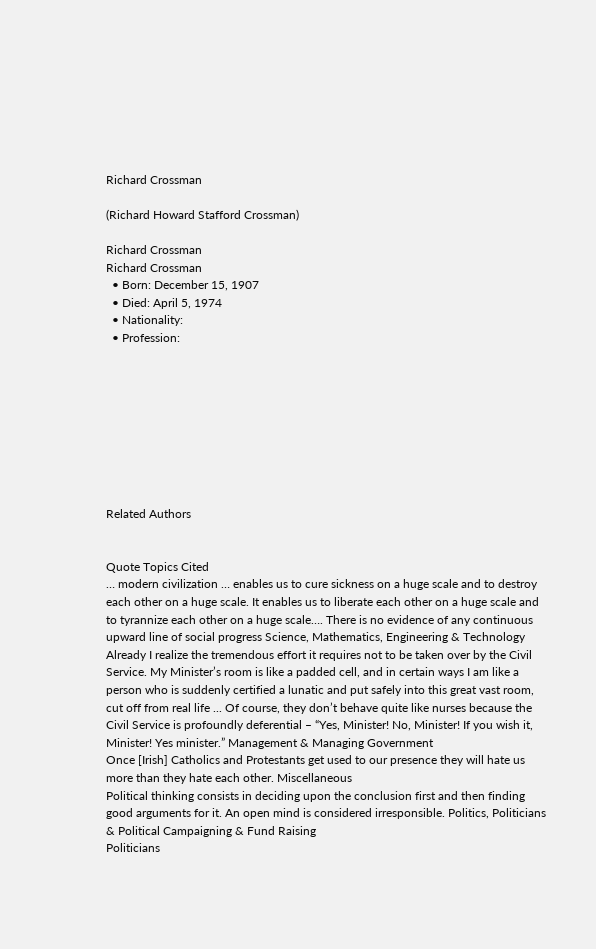Richard Crossman

(Richard Howard Stafford Crossman)

Richard Crossman
Richard Crossman
  • Born: December 15, 1907
  • Died: April 5, 1974
  • Nationality:
  • Profession:









Related Authors


Quote Topics Cited
… modern civilization … enables us to cure sickness on a huge scale and to destroy each other on a huge scale. It enables us to liberate each other on a huge scale and to tyrannize each other on a huge scale…. There is no evidence of any continuous upward line of social progress Science, Mathematics, Engineering & Technology
Already I realize the tremendous effort it requires not to be taken over by the Civil Service. My Minister’s room is like a padded cell, and in certain ways I am like a person who is suddenly certified a lunatic and put safely into this great vast room, cut off from real life ... Of course, they don’t behave quite like nurses because the Civil Service is profoundly deferential – “Yes, Minister! No, Minister! If you wish it, Minister! Yes minister.” Management & Managing Government
Once [Irish] Catholics and Protestants get used to our presence they will hate us more than they hate each other. Miscellaneous
Political thinking consists in deciding upon the conclusion first and then finding good arguments for it. An open mind is considered irresponsible. Politics, Politicians & Political Campaigning & Fund Raising
Politicians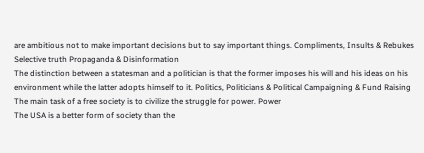are ambitious not to make important decisions but to say important things. Compliments, Insults & Rebukes
Selective truth Propaganda & Disinformation
The distinction between a statesman and a politician is that the former imposes his will and his ideas on his environment while the latter adopts himself to it. Politics, Politicians & Political Campaigning & Fund Raising
The main task of a free society is to civilize the struggle for power. Power
The USA is a better form of society than the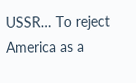USSR… To reject America as a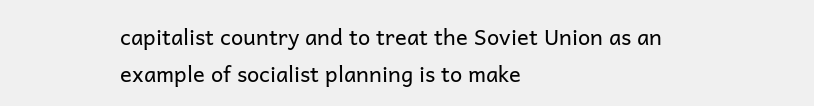capitalist country and to treat the Soviet Union as an example of socialist planning is to make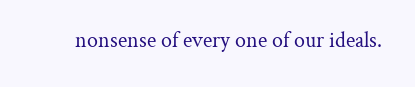nonsense of every one of our ideals.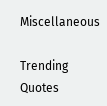Miscellaneous

Trending Quotes